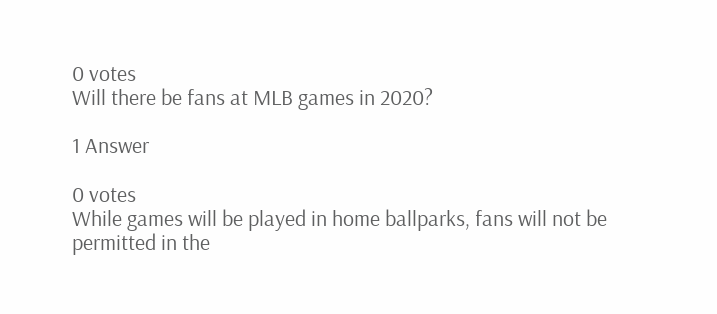0 votes
Will there be fans at MLB games in 2020?

1 Answer

0 votes
While games will be played in home ballparks, fans will not be permitted in the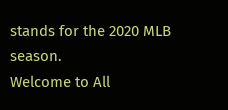stands for the 2020 MLB season.
Welcome to All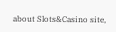about Slots&Casino site,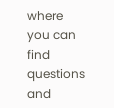where you can find questions and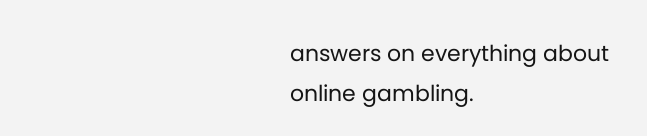answers on everything about online gambling.